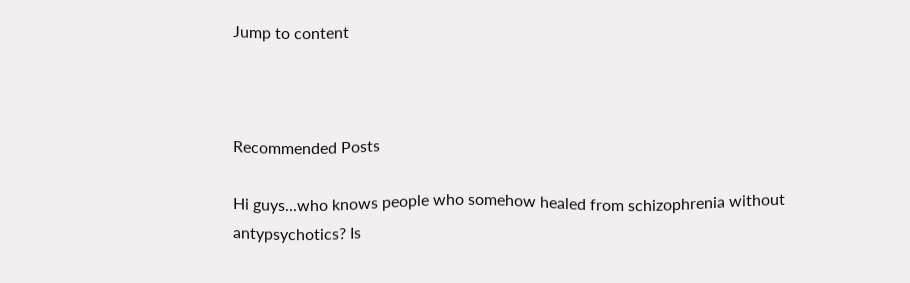Jump to content



Recommended Posts

Hi guys...who knows people who somehow healed from schizophrenia without antypsychotics? Is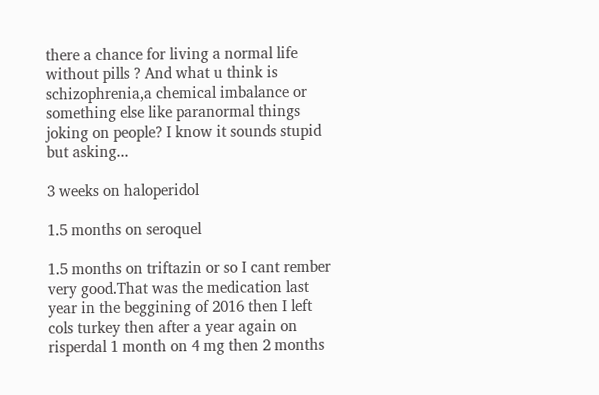there a chance for living a normal life without pills ? And what u think is schizophrenia,a chemical imbalance or something else like paranormal things joking on people? I know it sounds stupid but asking...

3 weeks on haloperidol

1.5 months on seroquel

1.5 months on triftazin or so I cant rember very good.That was the medication last year in the beggining of 2016 then I left cols turkey then after a year again on risperdal 1 month on 4 mg then 2 months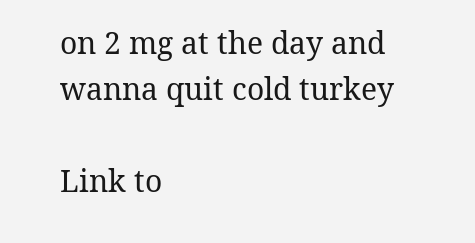on 2 mg at the day and wanna quit cold turkey

Link to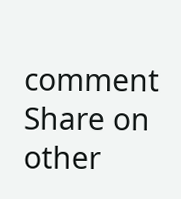comment
Share on other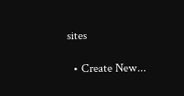sites

  • Create New...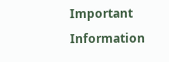Important Information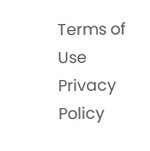Terms of Use Privacy Policy